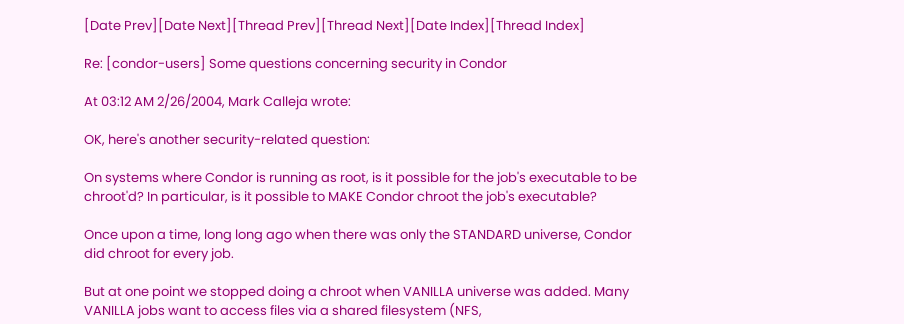[Date Prev][Date Next][Thread Prev][Thread Next][Date Index][Thread Index]

Re: [condor-users] Some questions concerning security in Condor

At 03:12 AM 2/26/2004, Mark Calleja wrote:

OK, here's another security-related question:

On systems where Condor is running as root, is it possible for the job's executable to be chroot'd? In particular, is it possible to MAKE Condor chroot the job's executable?

Once upon a time, long long ago when there was only the STANDARD universe, Condor did chroot for every job.

But at one point we stopped doing a chroot when VANILLA universe was added. Many VANILLA jobs want to access files via a shared filesystem (NFS,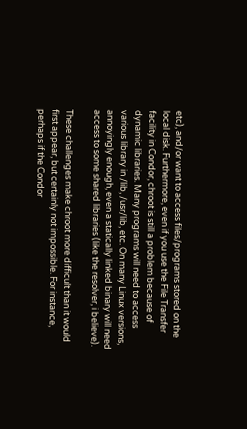etc), and/or want to access files/programs stored on the local disk. Furthermore, even if you use the File Transfer facility in Condor, chroot is still a problem because of dynamic libraries. Many programs will need to access various library in /lib, /usr/lib, etc. On many Linux versions, annoyingly enough, even a statically linked binary will need access to some shared libraries (like the resolver, i believe).

These challenges make chroot more difficult than it would first appear, but certainly not impossible. For instance, perhaps if the Condor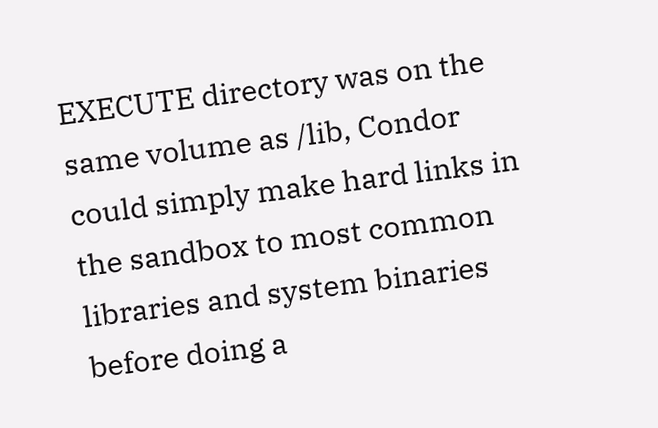EXECUTE directory was on the same volume as /lib, Condor could simply make hard links in the sandbox to most common libraries and system binaries before doing a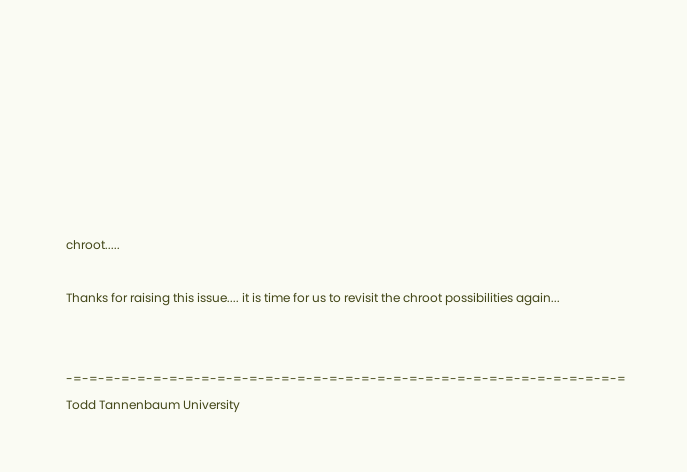chroot.....

Thanks for raising this issue.... it is time for us to revisit the chroot possibilities again...


-=-=-=-=-=-=-=-=-=-=-=-=-=-=-=-=-=-=-=-=-=-=-=-=-=-=-=-=-=-=-=-=-=-=-= Todd Tannenbaum University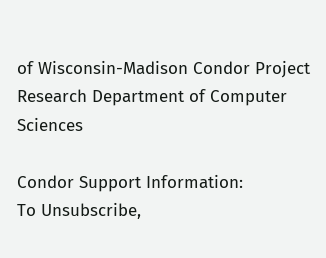of Wisconsin-Madison Condor Project Research Department of Computer Sciences

Condor Support Information:
To Unsubscribe,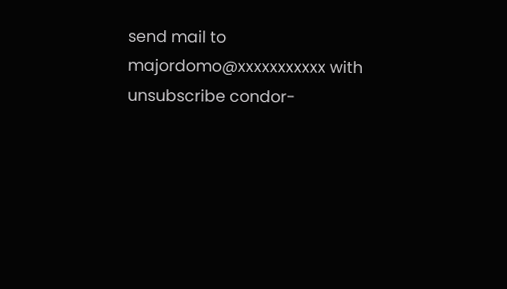send mail to majordomo@xxxxxxxxxxx with
unsubscribe condor-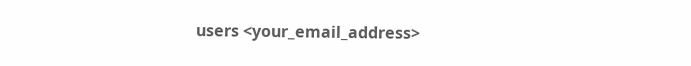users <your_email_address>